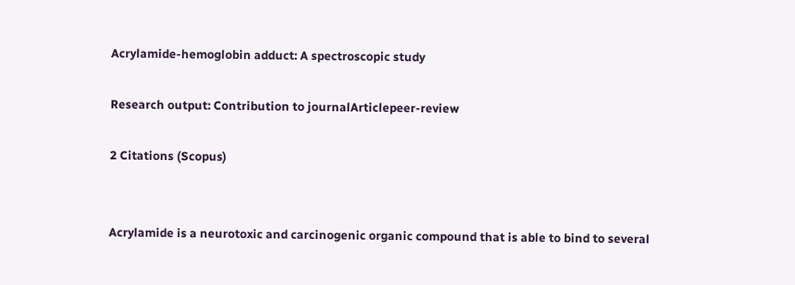Acrylamide-hemoglobin adduct: A spectroscopic study

Research output: Contribution to journalArticlepeer-review

2 Citations (Scopus)


Acrylamide is a neurotoxic and carcinogenic organic compound that is able to bind to several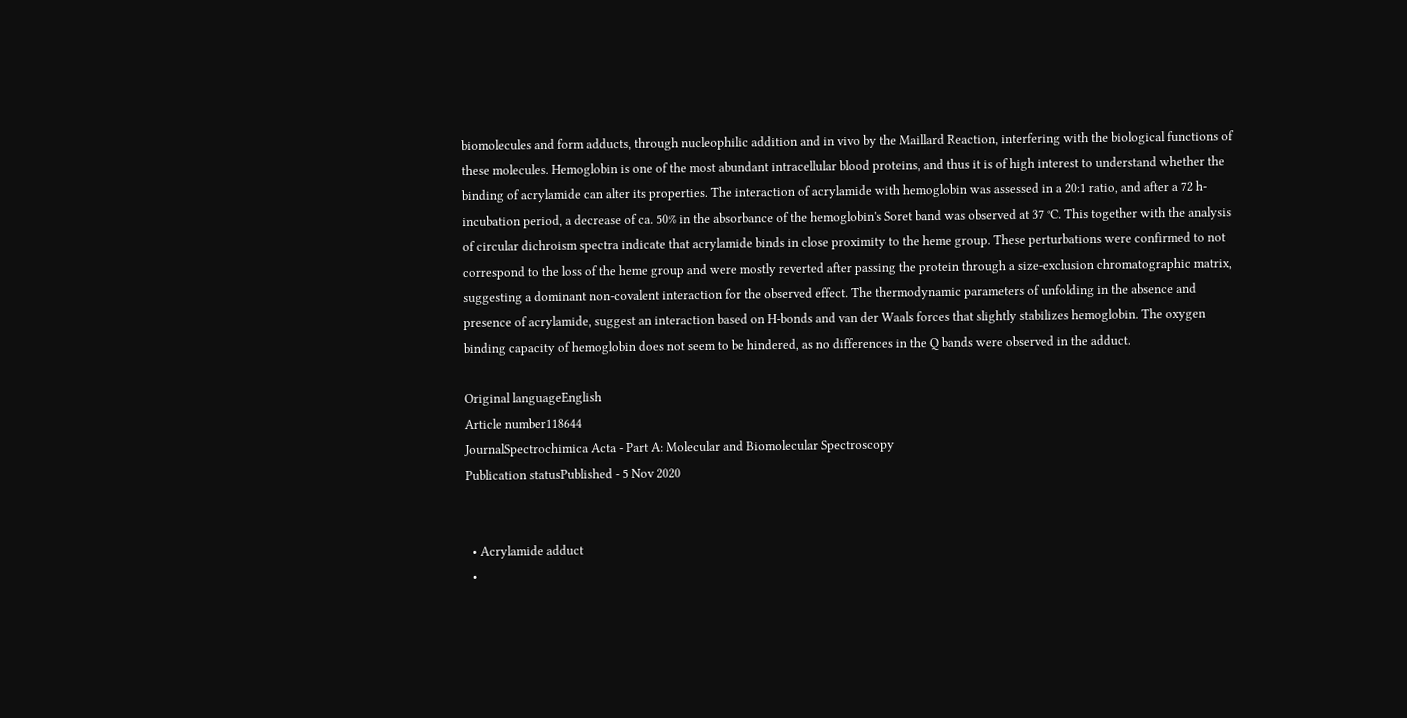biomolecules and form adducts, through nucleophilic addition and in vivo by the Maillard Reaction, interfering with the biological functions of these molecules. Hemoglobin is one of the most abundant intracellular blood proteins, and thus it is of high interest to understand whether the binding of acrylamide can alter its properties. The interaction of acrylamide with hemoglobin was assessed in a 20:1 ratio, and after a 72 h-incubation period, a decrease of ca. 50% in the absorbance of the hemoglobin's Soret band was observed at 37 °C. This together with the analysis of circular dichroism spectra indicate that acrylamide binds in close proximity to the heme group. These perturbations were confirmed to not correspond to the loss of the heme group and were mostly reverted after passing the protein through a size-exclusion chromatographic matrix, suggesting a dominant non-covalent interaction for the observed effect. The thermodynamic parameters of unfolding in the absence and presence of acrylamide, suggest an interaction based on H-bonds and van der Waals forces that slightly stabilizes hemoglobin. The oxygen binding capacity of hemoglobin does not seem to be hindered, as no differences in the Q bands were observed in the adduct.

Original languageEnglish
Article number118644
JournalSpectrochimica Acta - Part A: Molecular and Biomolecular Spectroscopy
Publication statusPublished - 5 Nov 2020


  • Acrylamide adduct
  •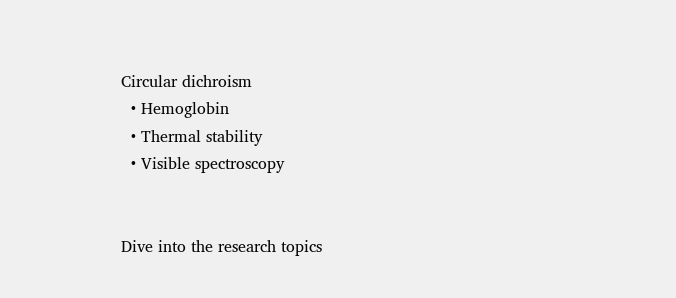Circular dichroism
  • Hemoglobin
  • Thermal stability
  • Visible spectroscopy


Dive into the research topics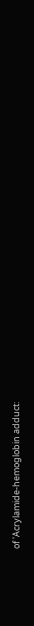of 'Acrylamide-hemoglobin adduct: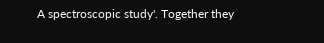A spectroscopic study'. Together they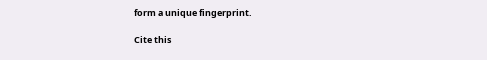form a unique fingerprint.

Cite this